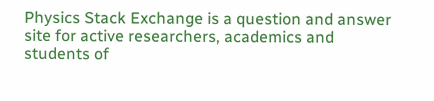Physics Stack Exchange is a question and answer site for active researchers, academics and students of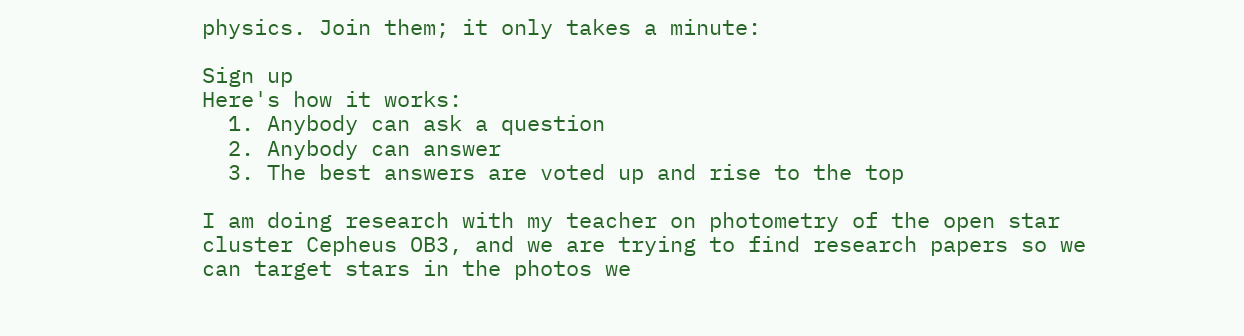physics. Join them; it only takes a minute:

Sign up
Here's how it works:
  1. Anybody can ask a question
  2. Anybody can answer
  3. The best answers are voted up and rise to the top

I am doing research with my teacher on photometry of the open star cluster Cepheus OB3, and we are trying to find research papers so we can target stars in the photos we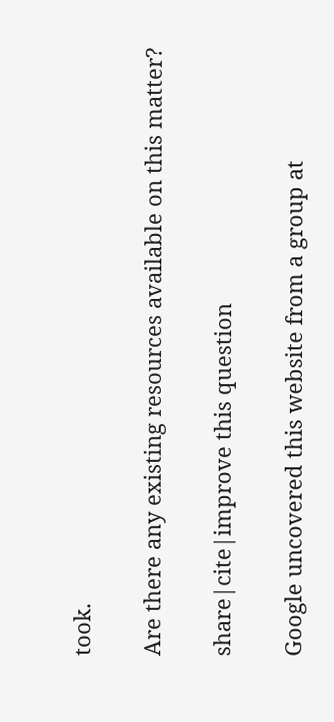took.

Are there any existing resources available on this matter?

share|cite|improve this question

Google uncovered this website from a group at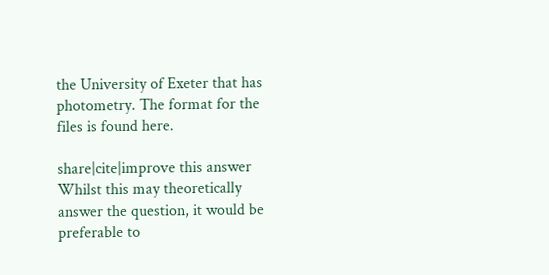the University of Exeter that has photometry. The format for the files is found here.

share|cite|improve this answer
Whilst this may theoretically answer the question, it would be preferable to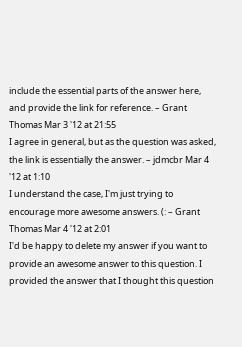include the essential parts of the answer here, and provide the link for reference. – Grant Thomas Mar 3 '12 at 21:55
I agree in general, but as the question was asked, the link is essentially the answer. – jdmcbr Mar 4 '12 at 1:10
I understand the case, I'm just trying to encourage more awesome answers. (: – Grant Thomas Mar 4 '12 at 2:01
I'd be happy to delete my answer if you want to provide an awesome answer to this question. I provided the answer that I thought this question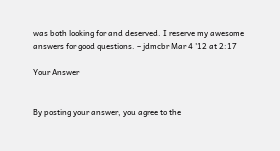was both looking for and deserved. I reserve my awesome answers for good questions. – jdmcbr Mar 4 '12 at 2:17

Your Answer


By posting your answer, you agree to the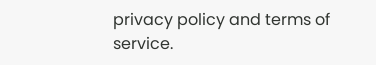privacy policy and terms of service.